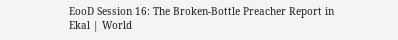EooD Session 16: The Broken-Bottle Preacher Report in Ekal | World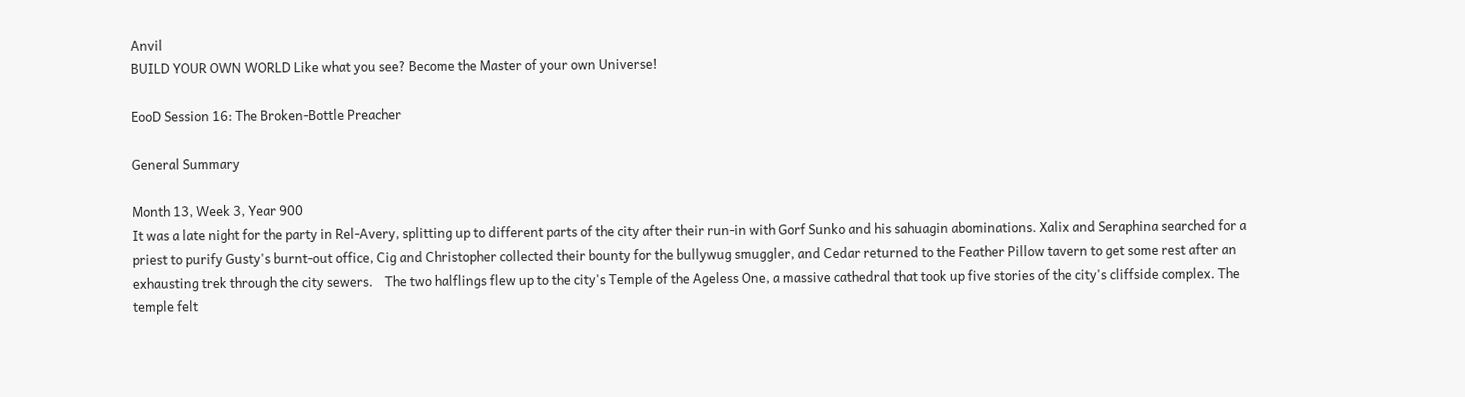Anvil
BUILD YOUR OWN WORLD Like what you see? Become the Master of your own Universe!

EooD Session 16: The Broken-Bottle Preacher

General Summary

Month 13, Week 3, Year 900
It was a late night for the party in Rel-Avery, splitting up to different parts of the city after their run-in with Gorf Sunko and his sahuagin abominations. Xalix and Seraphina searched for a priest to purify Gusty's burnt-out office, Cig and Christopher collected their bounty for the bullywug smuggler, and Cedar returned to the Feather Pillow tavern to get some rest after an exhausting trek through the city sewers.    The two halflings flew up to the city's Temple of the Ageless One, a massive cathedral that took up five stories of the city's cliffside complex. The temple felt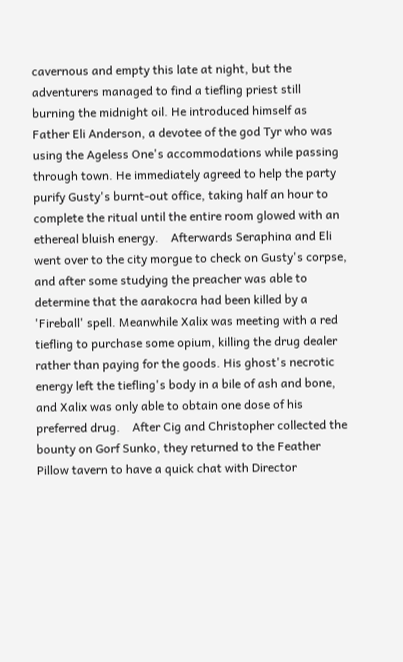cavernous and empty this late at night, but the adventurers managed to find a tiefling priest still burning the midnight oil. He introduced himself as Father Eli Anderson, a devotee of the god Tyr who was using the Ageless One's accommodations while passing through town. He immediately agreed to help the party purify Gusty's burnt-out office, taking half an hour to complete the ritual until the entire room glowed with an ethereal bluish energy.    Afterwards Seraphina and Eli went over to the city morgue to check on Gusty's corpse, and after some studying the preacher was able to determine that the aarakocra had been killed by a 'Fireball' spell. Meanwhile Xalix was meeting with a red tiefling to purchase some opium, killing the drug dealer rather than paying for the goods. His ghost's necrotic energy left the tiefling's body in a bile of ash and bone, and Xalix was only able to obtain one dose of his preferred drug.    After Cig and Christopher collected the bounty on Gorf Sunko, they returned to the Feather Pillow tavern to have a quick chat with Director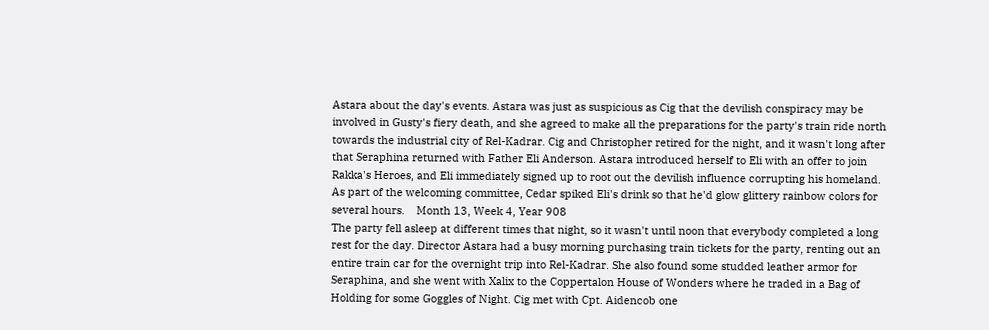Astara about the day's events. Astara was just as suspicious as Cig that the devilish conspiracy may be involved in Gusty's fiery death, and she agreed to make all the preparations for the party's train ride north towards the industrial city of Rel-Kadrar. Cig and Christopher retired for the night, and it wasn't long after that Seraphina returned with Father Eli Anderson. Astara introduced herself to Eli with an offer to join Rakka's Heroes, and Eli immediately signed up to root out the devilish influence corrupting his homeland. As part of the welcoming committee, Cedar spiked Eli's drink so that he'd glow glittery rainbow colors for several hours.    Month 13, Week 4, Year 908
The party fell asleep at different times that night, so it wasn't until noon that everybody completed a long rest for the day. Director Astara had a busy morning purchasing train tickets for the party, renting out an entire train car for the overnight trip into Rel-Kadrar. She also found some studded leather armor for Seraphina, and she went with Xalix to the Coppertalon House of Wonders where he traded in a Bag of Holding for some Goggles of Night. Cig met with Cpt. Aidencob one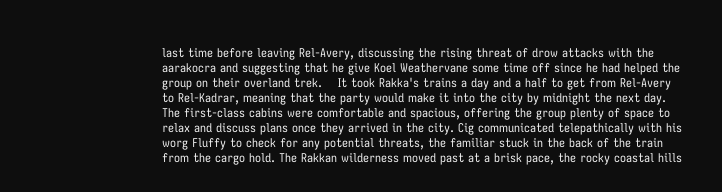last time before leaving Rel-Avery, discussing the rising threat of drow attacks with the aarakocra and suggesting that he give Koel Weathervane some time off since he had helped the group on their overland trek.    It took Rakka's trains a day and a half to get from Rel-Avery to Rel-Kadrar, meaning that the party would make it into the city by midnight the next day. The first-class cabins were comfortable and spacious, offering the group plenty of space to relax and discuss plans once they arrived in the city. Cig communicated telepathically with his worg Fluffy to check for any potential threats, the familiar stuck in the back of the train from the cargo hold. The Rakkan wilderness moved past at a brisk pace, the rocky coastal hills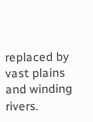replaced by vast plains and winding rivers.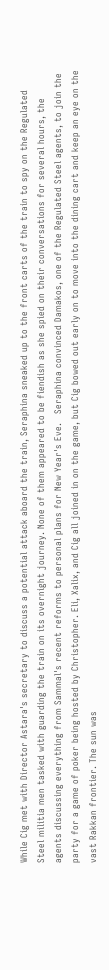While Cig met with Director Astara's secretary to discuss a potential attack aboard the train, Seraphina sneaked up to the front carts of the train to spy on the Regulated Steel militia men tasked with guarding the train on its overnight journey. None of them appeared to be fiendish as she spied on their conversations for several hours, the agents discussing everything from Sammal's recent reforms to personal plans for New Year's Eve.   Seraphina convinced Damakos, one of the Regulated Steel agents, to join the party for a game of poker being hosted by Christopher. Eli, Xalix, and Cig all joined in on the game, but Cig bowed out early on to move into the dining cart and keep an eye on the vast Rakkan frontier. The sun was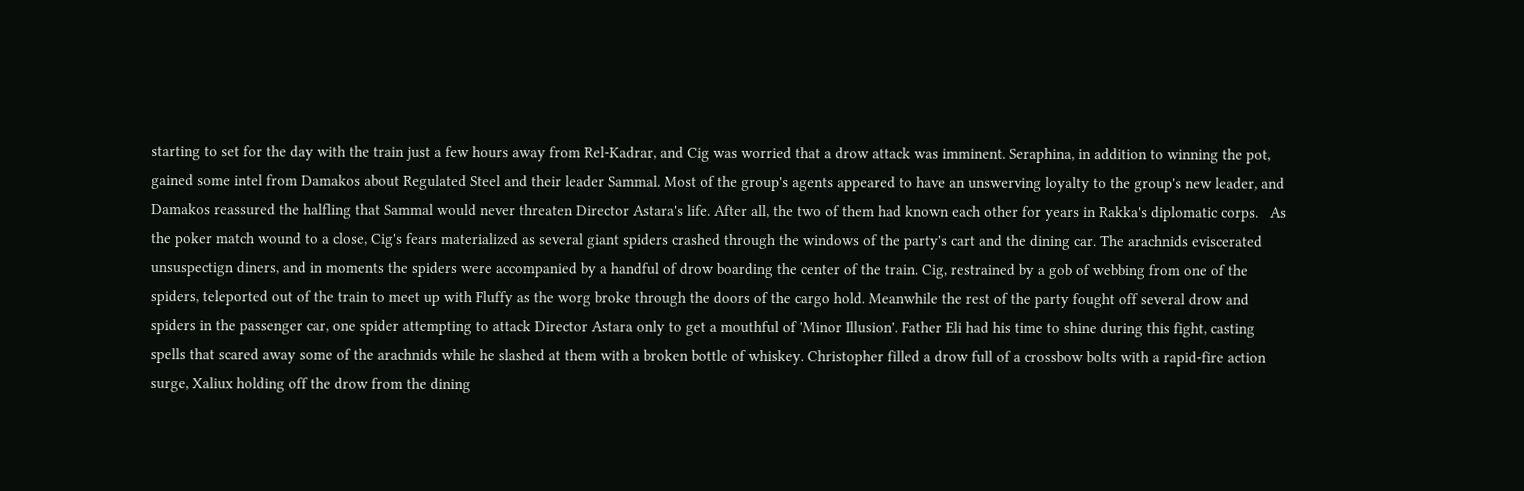starting to set for the day with the train just a few hours away from Rel-Kadrar, and Cig was worried that a drow attack was imminent. Seraphina, in addition to winning the pot, gained some intel from Damakos about Regulated Steel and their leader Sammal. Most of the group's agents appeared to have an unswerving loyalty to the group's new leader, and Damakos reassured the halfling that Sammal would never threaten Director Astara's life. After all, the two of them had known each other for years in Rakka's diplomatic corps.   As the poker match wound to a close, Cig's fears materialized as several giant spiders crashed through the windows of the party's cart and the dining car. The arachnids eviscerated unsuspectign diners, and in moments the spiders were accompanied by a handful of drow boarding the center of the train. Cig, restrained by a gob of webbing from one of the spiders, teleported out of the train to meet up with Fluffy as the worg broke through the doors of the cargo hold. Meanwhile the rest of the party fought off several drow and spiders in the passenger car, one spider attempting to attack Director Astara only to get a mouthful of 'Minor Illusion'. Father Eli had his time to shine during this fight, casting spells that scared away some of the arachnids while he slashed at them with a broken bottle of whiskey. Christopher filled a drow full of a crossbow bolts with a rapid-fire action surge, Xaliux holding off the drow from the dining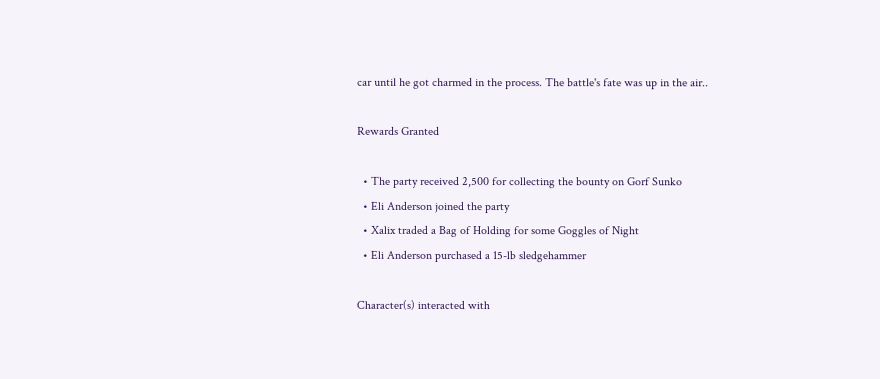car until he got charmed in the process. The battle's fate was up in the air..

Rewards Granted

  • The party received 2,500 for collecting the bounty on Gorf Sunko
  • Eli Anderson joined the party
  • Xalix traded a Bag of Holding for some Goggles of Night
  • Eli Anderson purchased a 15-lb sledgehammer

Character(s) interacted with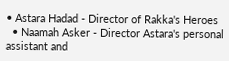• Astara Hadad - Director of Rakka's Heroes
  • Naamah Asker - Director Astara's personal assistant and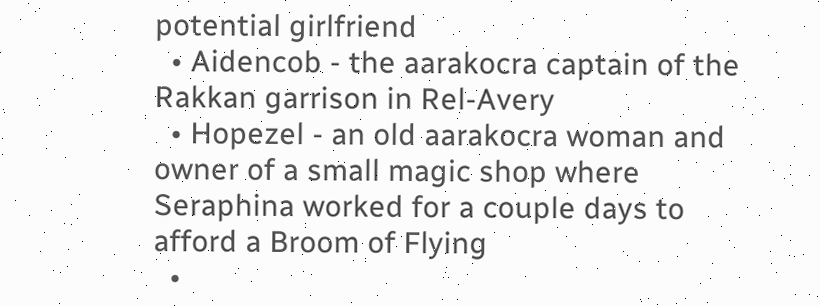potential girlfriend
  • Aidencob - the aarakocra captain of the Rakkan garrison in Rel-Avery
  • Hopezel - an old aarakocra woman and owner of a small magic shop where Seraphina worked for a couple days to afford a Broom of Flying
  •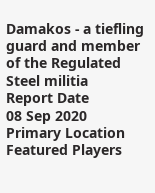Damakos - a tiefling guard and member of the Regulated Steel militia
Report Date
08 Sep 2020
Primary Location
Featured Players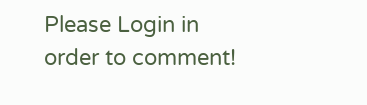Please Login in order to comment!